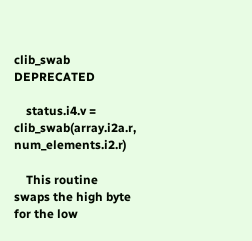clib_swab DEPRECATED

    status.i4.v = clib_swab(array.i2a.r, num_elements.i2.r)

    This routine swaps the high byte for the low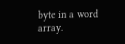byte in a word array.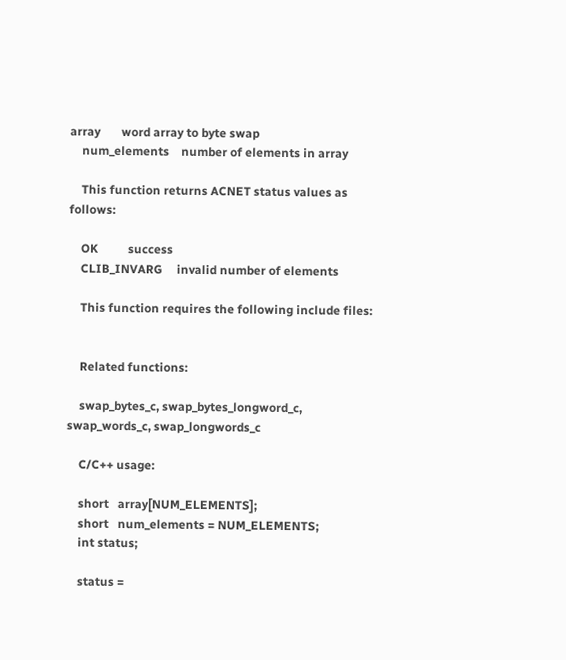array       word array to byte swap
    num_elements    number of elements in array

    This function returns ACNET status values as follows:

    OK          success
    CLIB_INVARG     invalid number of elements

    This function requires the following include files:


    Related functions:

    swap_bytes_c, swap_bytes_longword_c, swap_words_c, swap_longwords_c

    C/C++ usage:

    short   array[NUM_ELEMENTS];
    short   num_elements = NUM_ELEMENTS;
    int status;

    status =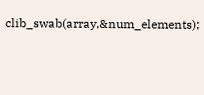clib_swab(array,&num_elements);